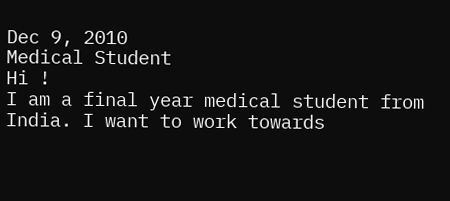Dec 9, 2010
Medical Student
Hi !
I am a final year medical student from India. I want to work towards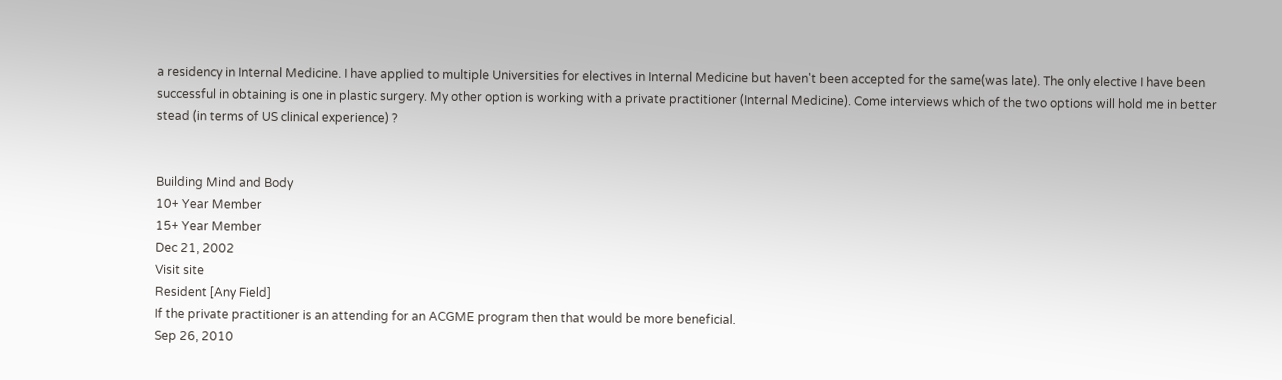a residency in Internal Medicine. I have applied to multiple Universities for electives in Internal Medicine but haven't been accepted for the same(was late). The only elective I have been successful in obtaining is one in plastic surgery. My other option is working with a private practitioner (Internal Medicine). Come interviews which of the two options will hold me in better stead (in terms of US clinical experience) ?


Building Mind and Body
10+ Year Member
15+ Year Member
Dec 21, 2002
Visit site
Resident [Any Field]
If the private practitioner is an attending for an ACGME program then that would be more beneficial.
Sep 26, 2010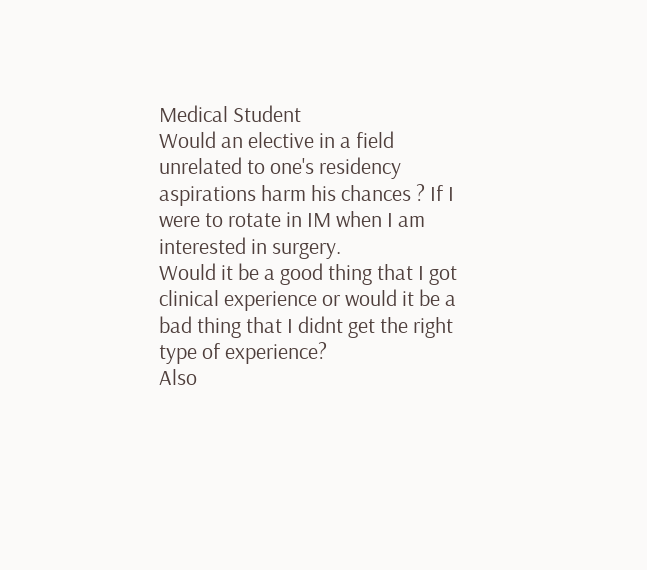Medical Student
Would an elective in a field unrelated to one's residency aspirations harm his chances ? If I were to rotate in IM when I am interested in surgery.
Would it be a good thing that I got clinical experience or would it be a bad thing that I didnt get the right type of experience?
Also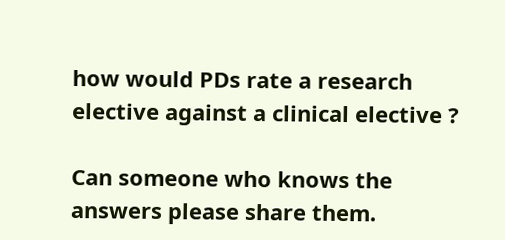how would PDs rate a research elective against a clinical elective ?

Can someone who knows the answers please share them.